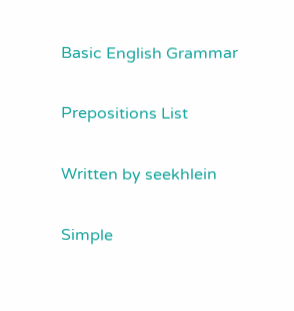Basic English Grammar

Prepositions List

Written by seekhlein

Simple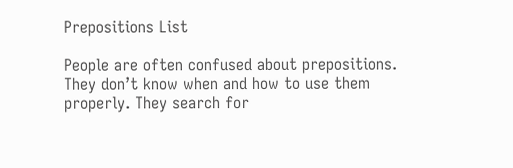Prepositions List

People are often confused about prepositions. They don’t know when and how to use them properly. They search for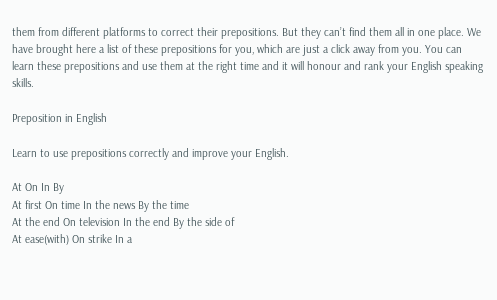them from different platforms to correct their prepositions. But they can’t find them all in one place. We have brought here a list of these prepositions for you, which are just a click away from you. You can learn these prepositions and use them at the right time and it will honour and rank your English speaking skills.

Preposition in English

Learn to use prepositions correctly and improve your English.

At On In By
At first On time In the news By the time
At the end On television In the end By the side of
At ease(with) On strike In a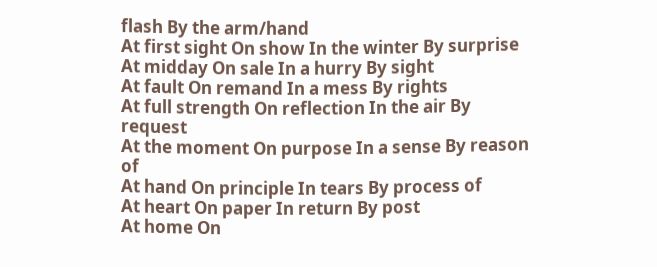flash By the arm/hand
At first sight On show In the winter By surprise
At midday On sale In a hurry By sight
At fault On remand In a mess By rights
At full strength On reflection In the air By request
At the moment On purpose In a sense By reason of
At hand On principle In tears By process of
At heart On paper In return By post
At home On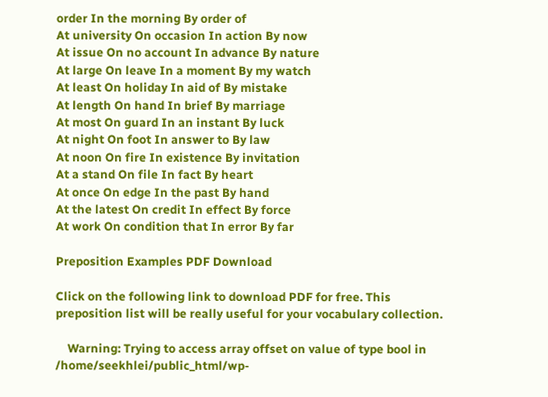order In the morning By order of
At university On occasion In action By now
At issue On no account In advance By nature
At large On leave In a moment By my watch
At least On holiday In aid of By mistake
At length On hand In brief By marriage
At most On guard In an instant By luck
At night On foot In answer to By law
At noon On fire In existence By invitation
At a stand On file In fact By heart
At once On edge In the past By hand
At the latest On credit In effect By force
At work On condition that In error By far

Preposition Examples PDF Download

Click on the following link to download PDF for free. This preposition list will be really useful for your vocabulary collection.

    Warning: Trying to access array offset on value of type bool in /home/seekhlei/public_html/wp-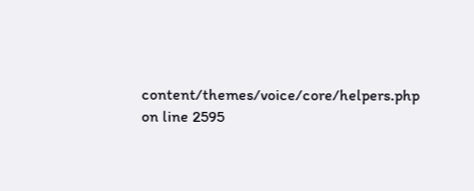content/themes/voice/core/helpers.php on line 2595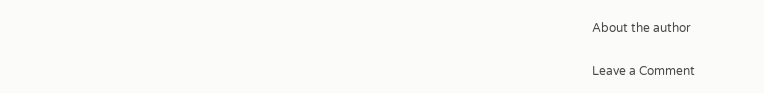About the author


Leave a Comment